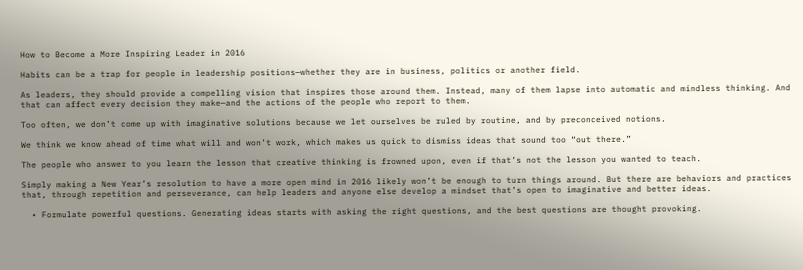How to Become a More Inspiring Leader in 2016

Habits can be a trap for people in leadership positions—whether they are in business, politics or another field.

As leaders, they should provide a compelling vision that inspires those around them. Instead, many of them lapse into automatic and mindless thinking. And that can affect every decision they make—and the actions of the people who report to them.

Too often, we don’t come up with imaginative solutions because we let ourselves be ruled by routine, and by preconceived notions.

We think we know ahead of time what will and won’t work, which makes us quick to dismiss ideas that sound too “out there.”

The people who answer to you learn the lesson that creative thinking is frowned upon, even if that’s not the lesson you wanted to teach.

Simply making a New Year’s resolution to have a more open mind in 2016 likely won’t be enough to turn things around. But there are behaviors and practices that, through repetition and perseverance, can help leaders and anyone else develop a mindset that’s open to imaginative and better ideas.

  • Formulate powerful questions. Generating ideas starts with asking the right questions, and the best questions are thought provoking.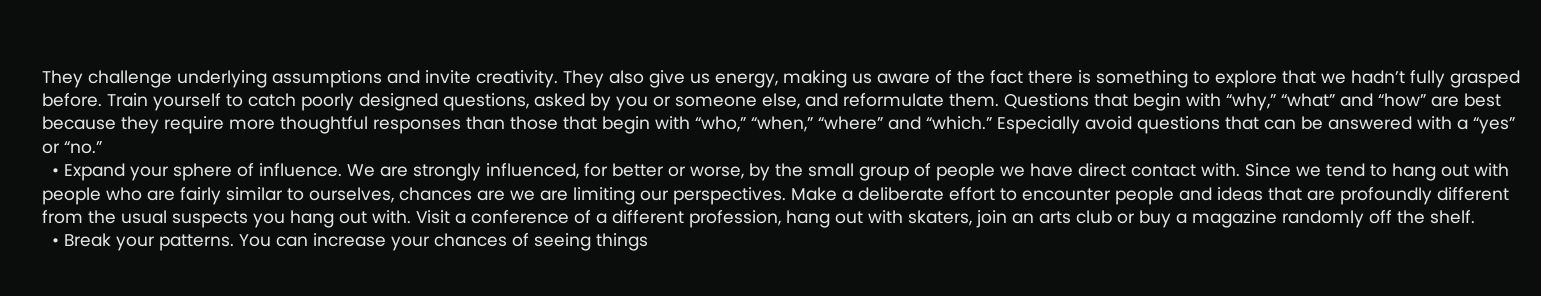They challenge underlying assumptions and invite creativity. They also give us energy, making us aware of the fact there is something to explore that we hadn’t fully grasped before. Train yourself to catch poorly designed questions, asked by you or someone else, and reformulate them. Questions that begin with “why,” “what” and “how” are best because they require more thoughtful responses than those that begin with “who,” “when,” “where” and “which.” Especially avoid questions that can be answered with a “yes” or “no.”
  • Expand your sphere of influence. We are strongly influenced, for better or worse, by the small group of people we have direct contact with. Since we tend to hang out with people who are fairly similar to ourselves, chances are we are limiting our perspectives. Make a deliberate effort to encounter people and ideas that are profoundly different from the usual suspects you hang out with. Visit a conference of a different profession, hang out with skaters, join an arts club or buy a magazine randomly off the shelf.
  • Break your patterns. You can increase your chances of seeing things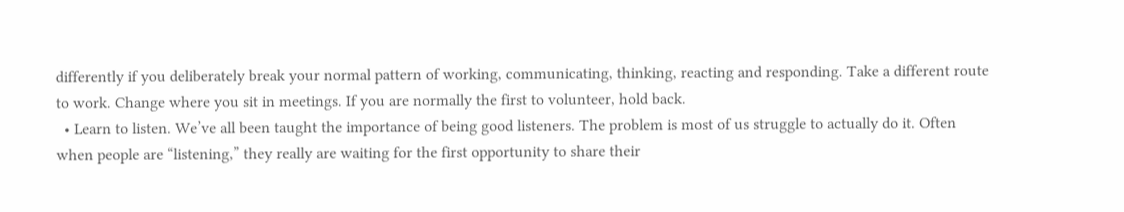differently if you deliberately break your normal pattern of working, communicating, thinking, reacting and responding. Take a different route to work. Change where you sit in meetings. If you are normally the first to volunteer, hold back.
  • Learn to listen. We’ve all been taught the importance of being good listeners. The problem is most of us struggle to actually do it. Often when people are “listening,” they really are waiting for the first opportunity to share their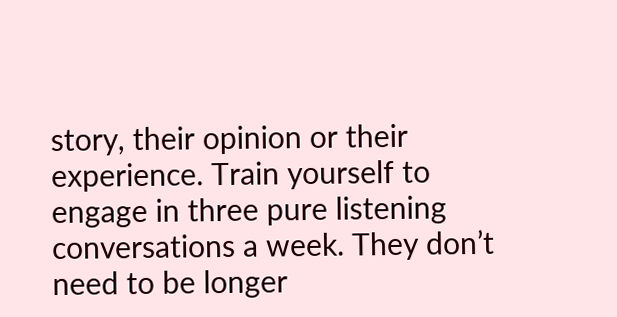story, their opinion or their experience. Train yourself to engage in three pure listening conversations a week. They don’t need to be longer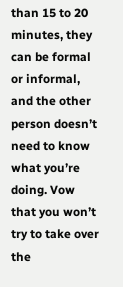than 15 to 20 minutes, they can be formal or informal, and the other person doesn’t need to know what you’re doing. Vow that you won’t try to take over the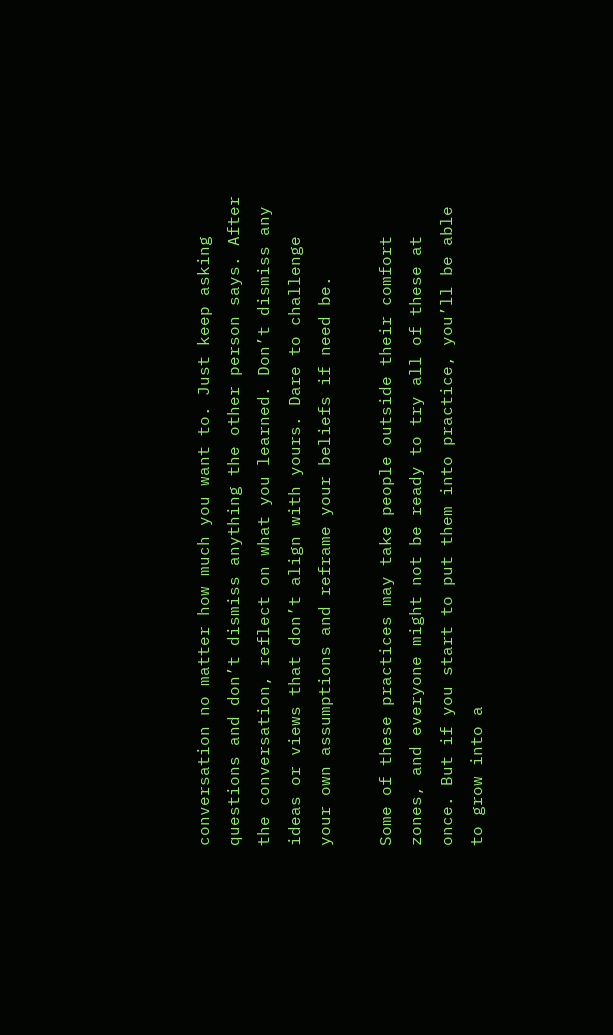conversation no matter how much you want to. Just keep asking questions and don’t dismiss anything the other person says. After the conversation, reflect on what you learned. Don’t dismiss any ideas or views that don’t align with yours. Dare to challenge your own assumptions and reframe your beliefs if need be.

Some of these practices may take people outside their comfort zones, and everyone might not be ready to try all of these at once. But if you start to put them into practice, you’ll be able to grow into a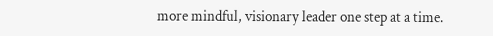more mindful, visionary leader one step at a time.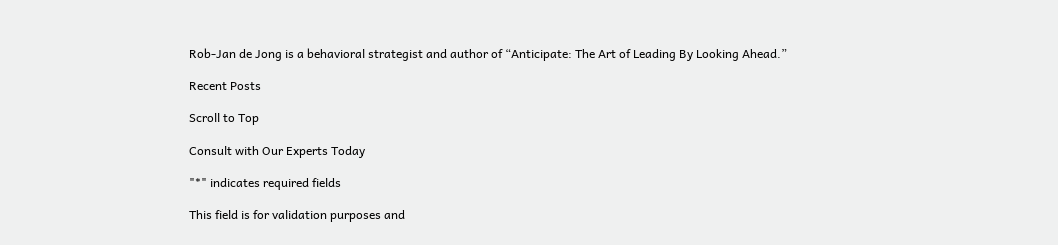Rob-Jan de Jong is a behavioral strategist and author of “Anticipate: The Art of Leading By Looking Ahead.”

Recent Posts

Scroll to Top

Consult with Our Experts Today

"*" indicates required fields

This field is for validation purposes and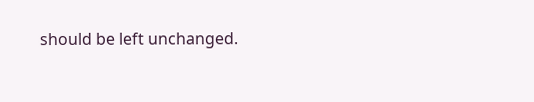should be left unchanged.